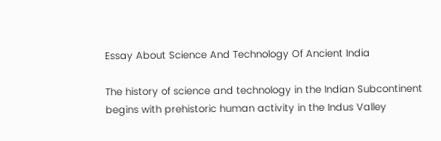Essay About Science And Technology Of Ancient India

The history of science and technology in the Indian Subcontinent begins with prehistoric human activity in the Indus Valley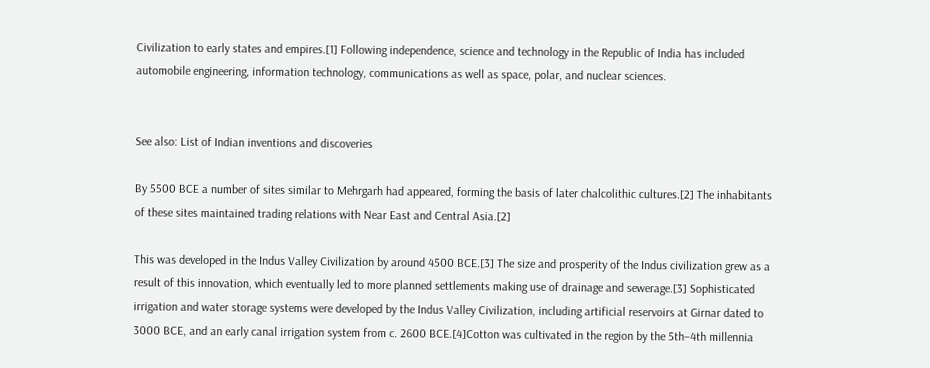Civilization to early states and empires.[1] Following independence, science and technology in the Republic of India has included automobile engineering, information technology, communications as well as space, polar, and nuclear sciences.


See also: List of Indian inventions and discoveries

By 5500 BCE a number of sites similar to Mehrgarh had appeared, forming the basis of later chalcolithic cultures.[2] The inhabitants of these sites maintained trading relations with Near East and Central Asia.[2]

This was developed in the Indus Valley Civilization by around 4500 BCE.[3] The size and prosperity of the Indus civilization grew as a result of this innovation, which eventually led to more planned settlements making use of drainage and sewerage.[3] Sophisticated irrigation and water storage systems were developed by the Indus Valley Civilization, including artificial reservoirs at Girnar dated to 3000 BCE, and an early canal irrigation system from c. 2600 BCE.[4]Cotton was cultivated in the region by the 5th–4th millennia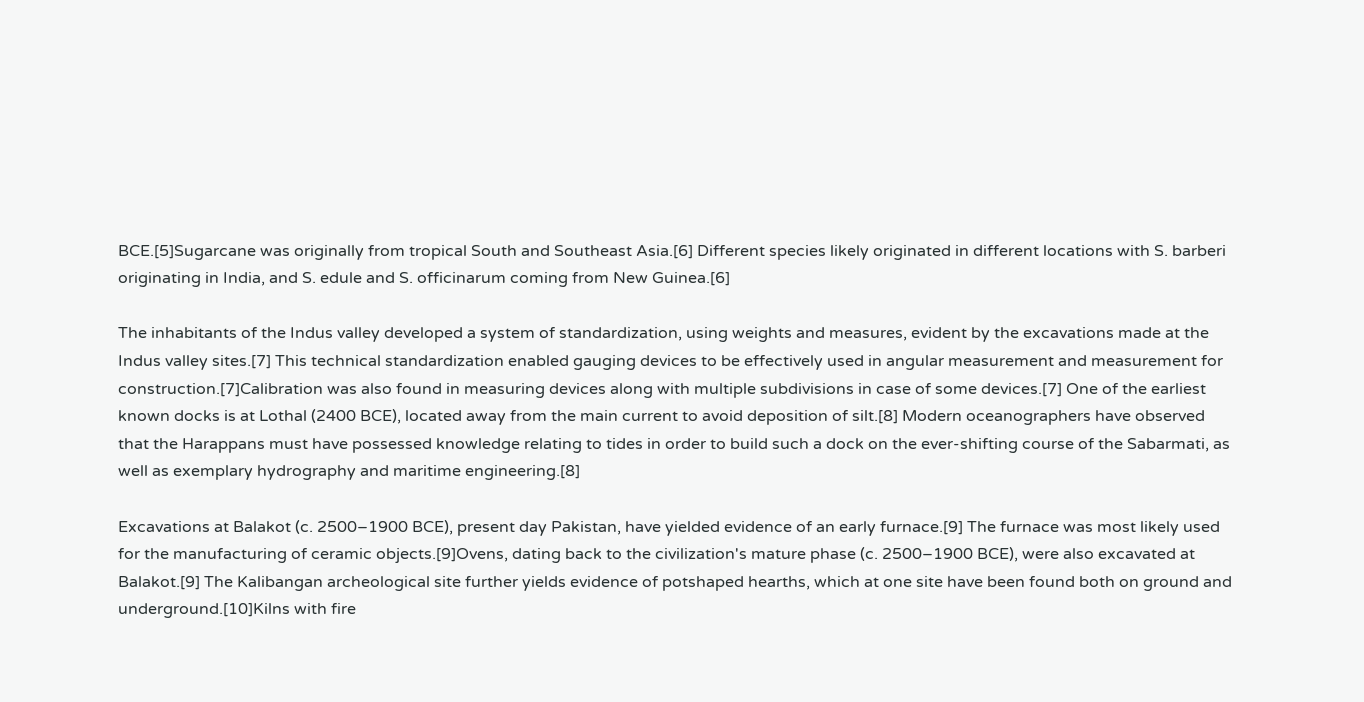BCE.[5]Sugarcane was originally from tropical South and Southeast Asia.[6] Different species likely originated in different locations with S. barberi originating in India, and S. edule and S. officinarum coming from New Guinea.[6]

The inhabitants of the Indus valley developed a system of standardization, using weights and measures, evident by the excavations made at the Indus valley sites.[7] This technical standardization enabled gauging devices to be effectively used in angular measurement and measurement for construction.[7]Calibration was also found in measuring devices along with multiple subdivisions in case of some devices.[7] One of the earliest known docks is at Lothal (2400 BCE), located away from the main current to avoid deposition of silt.[8] Modern oceanographers have observed that the Harappans must have possessed knowledge relating to tides in order to build such a dock on the ever-shifting course of the Sabarmati, as well as exemplary hydrography and maritime engineering.[8]

Excavations at Balakot (c. 2500–1900 BCE), present day Pakistan, have yielded evidence of an early furnace.[9] The furnace was most likely used for the manufacturing of ceramic objects.[9]Ovens, dating back to the civilization's mature phase (c. 2500–1900 BCE), were also excavated at Balakot.[9] The Kalibangan archeological site further yields evidence of potshaped hearths, which at one site have been found both on ground and underground.[10]Kilns with fire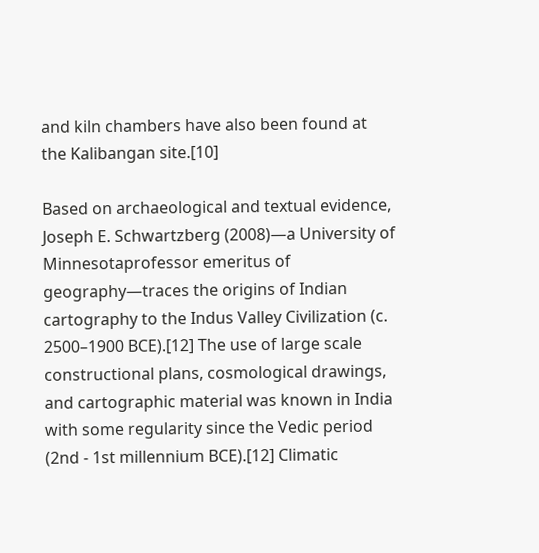and kiln chambers have also been found at the Kalibangan site.[10]

Based on archaeological and textual evidence, Joseph E. Schwartzberg (2008)—a University of Minnesotaprofessor emeritus of geography—traces the origins of Indian cartography to the Indus Valley Civilization (c. 2500–1900 BCE).[12] The use of large scale constructional plans, cosmological drawings, and cartographic material was known in India with some regularity since the Vedic period (2nd - 1st millennium BCE).[12] Climatic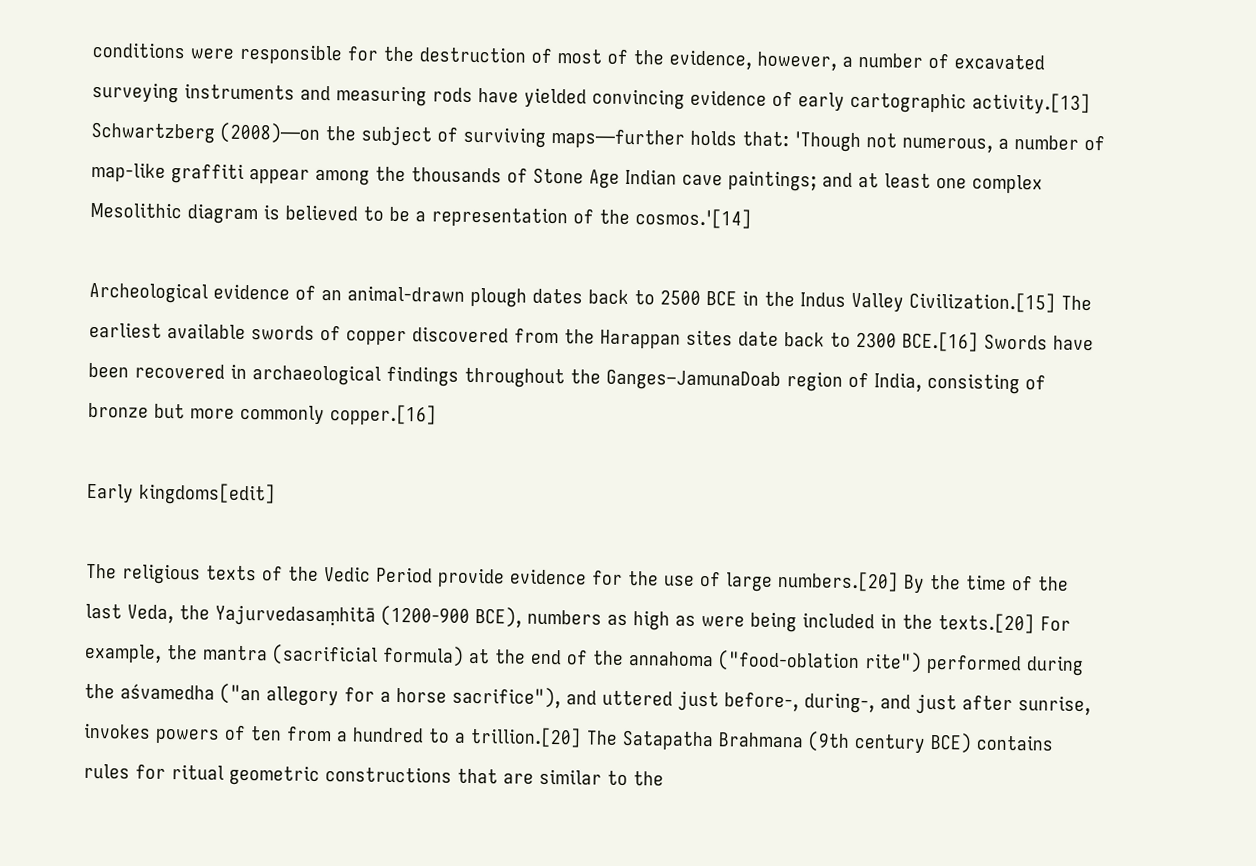conditions were responsible for the destruction of most of the evidence, however, a number of excavated surveying instruments and measuring rods have yielded convincing evidence of early cartographic activity.[13] Schwartzberg (2008)—on the subject of surviving maps—further holds that: 'Though not numerous, a number of map-like graffiti appear among the thousands of Stone Age Indian cave paintings; and at least one complex Mesolithic diagram is believed to be a representation of the cosmos.'[14]

Archeological evidence of an animal-drawn plough dates back to 2500 BCE in the Indus Valley Civilization.[15] The earliest available swords of copper discovered from the Harappan sites date back to 2300 BCE.[16] Swords have been recovered in archaeological findings throughout the Ganges–JamunaDoab region of India, consisting of bronze but more commonly copper.[16]

Early kingdoms[edit]

The religious texts of the Vedic Period provide evidence for the use of large numbers.[20] By the time of the last Veda, the Yajurvedasaṃhitā (1200-900 BCE), numbers as high as were being included in the texts.[20] For example, the mantra (sacrificial formula) at the end of the annahoma ("food-oblation rite") performed during the aśvamedha ("an allegory for a horse sacrifice"), and uttered just before-, during-, and just after sunrise, invokes powers of ten from a hundred to a trillion.[20] The Satapatha Brahmana (9th century BCE) contains rules for ritual geometric constructions that are similar to the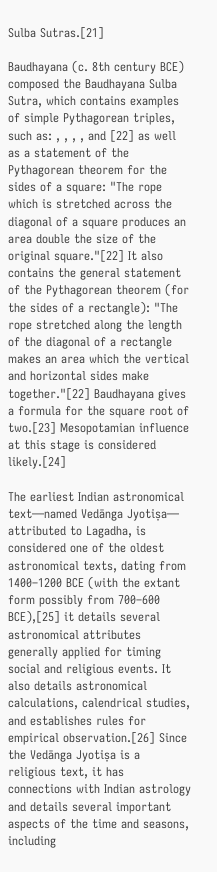Sulba Sutras.[21]

Baudhayana (c. 8th century BCE) composed the Baudhayana Sulba Sutra, which contains examples of simple Pythagorean triples, such as: , , , , and [22] as well as a statement of the Pythagorean theorem for the sides of a square: "The rope which is stretched across the diagonal of a square produces an area double the size of the original square."[22] It also contains the general statement of the Pythagorean theorem (for the sides of a rectangle): "The rope stretched along the length of the diagonal of a rectangle makes an area which the vertical and horizontal sides make together."[22] Baudhayana gives a formula for the square root of two.[23] Mesopotamian influence at this stage is considered likely.[24]

The earliest Indian astronomical text—named Vedānga Jyotiṣa— attributed to Lagadha, is considered one of the oldest astronomical texts, dating from 1400–1200 BCE (with the extant form possibly from 700–600 BCE),[25] it details several astronomical attributes generally applied for timing social and religious events. It also details astronomical calculations, calendrical studies, and establishes rules for empirical observation.[26] Since the Vedānga Jyotiṣa is a religious text, it has connections with Indian astrology and details several important aspects of the time and seasons, including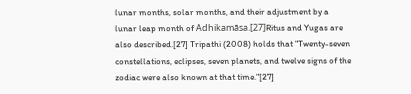lunar months, solar months, and their adjustment by a lunar leap month of Adhikamāsa.[27]Ritus and Yugas are also described.[27] Tripathi (2008) holds that "Twenty-seven constellations, eclipses, seven planets, and twelve signs of the zodiac were also known at that time."[27]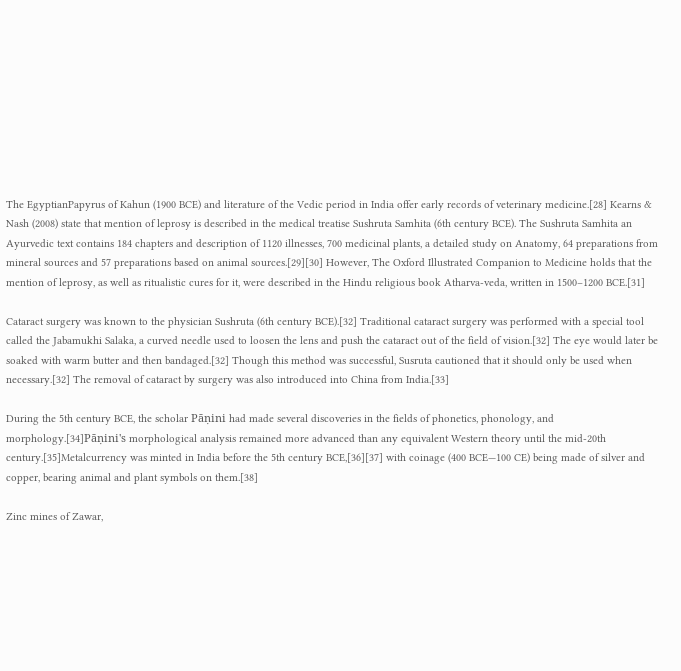The EgyptianPapyrus of Kahun (1900 BCE) and literature of the Vedic period in India offer early records of veterinary medicine.[28] Kearns & Nash (2008) state that mention of leprosy is described in the medical treatise Sushruta Samhita (6th century BCE). The Sushruta Samhita an Ayurvedic text contains 184 chapters and description of 1120 illnesses, 700 medicinal plants, a detailed study on Anatomy, 64 preparations from mineral sources and 57 preparations based on animal sources.[29][30] However, The Oxford Illustrated Companion to Medicine holds that the mention of leprosy, as well as ritualistic cures for it, were described in the Hindu religious book Atharva-veda, written in 1500–1200 BCE.[31]

Cataract surgery was known to the physician Sushruta (6th century BCE).[32] Traditional cataract surgery was performed with a special tool called the Jabamukhi Salaka, a curved needle used to loosen the lens and push the cataract out of the field of vision.[32] The eye would later be soaked with warm butter and then bandaged.[32] Though this method was successful, Susruta cautioned that it should only be used when necessary.[32] The removal of cataract by surgery was also introduced into China from India.[33]

During the 5th century BCE, the scholar Pāṇini had made several discoveries in the fields of phonetics, phonology, and morphology.[34]Pāṇini's morphological analysis remained more advanced than any equivalent Western theory until the mid-20th century.[35]Metalcurrency was minted in India before the 5th century BCE,[36][37] with coinage (400 BCE—100 CE) being made of silver and copper, bearing animal and plant symbols on them.[38]

Zinc mines of Zawar,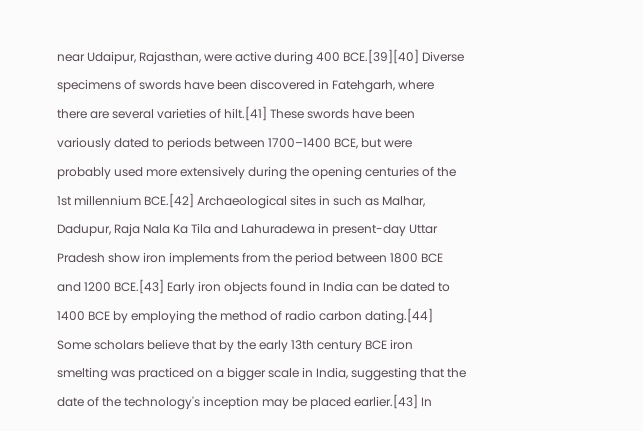near Udaipur, Rajasthan, were active during 400 BCE.[39][40] Diverse specimens of swords have been discovered in Fatehgarh, where there are several varieties of hilt.[41] These swords have been variously dated to periods between 1700–1400 BCE, but were probably used more extensively during the opening centuries of the 1st millennium BCE.[42] Archaeological sites in such as Malhar, Dadupur, Raja Nala Ka Tila and Lahuradewa in present-day Uttar Pradesh show iron implements from the period between 1800 BCE and 1200 BCE.[43] Early iron objects found in India can be dated to 1400 BCE by employing the method of radio carbon dating.[44] Some scholars believe that by the early 13th century BCE iron smelting was practiced on a bigger scale in India, suggesting that the date of the technology's inception may be placed earlier.[43] In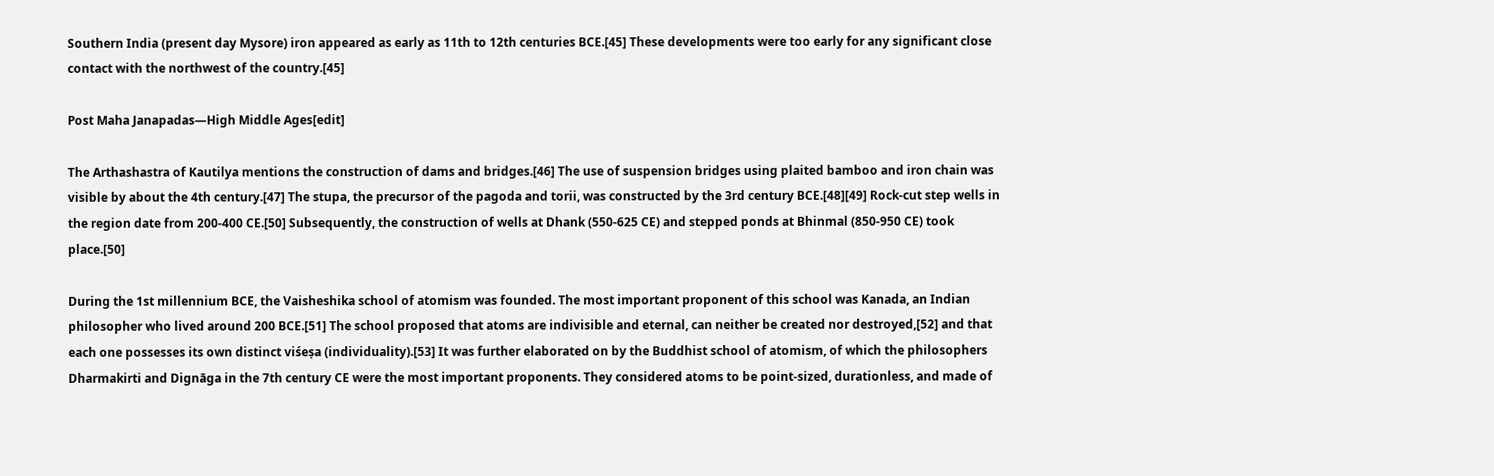Southern India (present day Mysore) iron appeared as early as 11th to 12th centuries BCE.[45] These developments were too early for any significant close contact with the northwest of the country.[45]

Post Maha Janapadas—High Middle Ages[edit]

The Arthashastra of Kautilya mentions the construction of dams and bridges.[46] The use of suspension bridges using plaited bamboo and iron chain was visible by about the 4th century.[47] The stupa, the precursor of the pagoda and torii, was constructed by the 3rd century BCE.[48][49] Rock-cut step wells in the region date from 200-400 CE.[50] Subsequently, the construction of wells at Dhank (550-625 CE) and stepped ponds at Bhinmal (850-950 CE) took place.[50]

During the 1st millennium BCE, the Vaisheshika school of atomism was founded. The most important proponent of this school was Kanada, an Indian philosopher who lived around 200 BCE.[51] The school proposed that atoms are indivisible and eternal, can neither be created nor destroyed,[52] and that each one possesses its own distinct viśeṣa (individuality).[53] It was further elaborated on by the Buddhist school of atomism, of which the philosophers Dharmakirti and Dignāga in the 7th century CE were the most important proponents. They considered atoms to be point-sized, durationless, and made of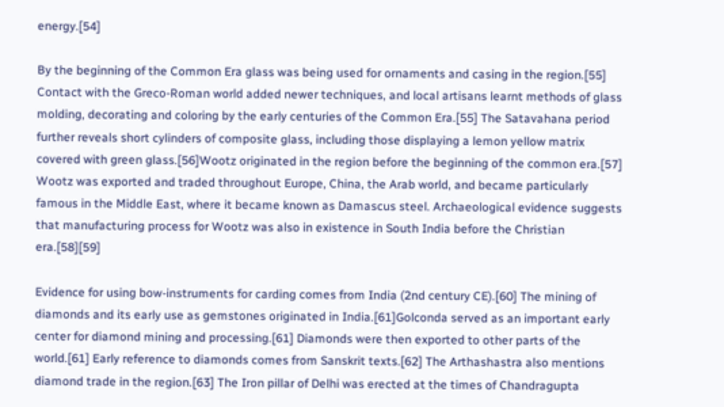energy.[54]

By the beginning of the Common Era glass was being used for ornaments and casing in the region.[55] Contact with the Greco-Roman world added newer techniques, and local artisans learnt methods of glass molding, decorating and coloring by the early centuries of the Common Era.[55] The Satavahana period further reveals short cylinders of composite glass, including those displaying a lemon yellow matrix covered with green glass.[56]Wootz originated in the region before the beginning of the common era.[57] Wootz was exported and traded throughout Europe, China, the Arab world, and became particularly famous in the Middle East, where it became known as Damascus steel. Archaeological evidence suggests that manufacturing process for Wootz was also in existence in South India before the Christian era.[58][59]

Evidence for using bow-instruments for carding comes from India (2nd century CE).[60] The mining of diamonds and its early use as gemstones originated in India.[61]Golconda served as an important early center for diamond mining and processing.[61] Diamonds were then exported to other parts of the world.[61] Early reference to diamonds comes from Sanskrit texts.[62] The Arthashastra also mentions diamond trade in the region.[63] The Iron pillar of Delhi was erected at the times of Chandragupta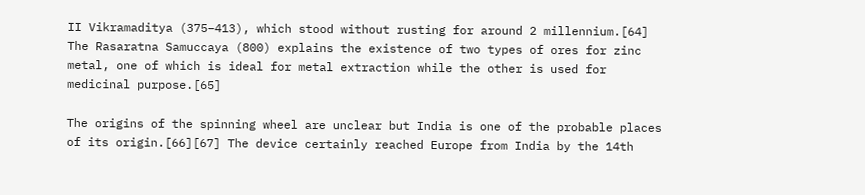II Vikramaditya (375–413), which stood without rusting for around 2 millennium.[64] The Rasaratna Samuccaya (800) explains the existence of two types of ores for zinc metal, one of which is ideal for metal extraction while the other is used for medicinal purpose.[65]

The origins of the spinning wheel are unclear but India is one of the probable places of its origin.[66][67] The device certainly reached Europe from India by the 14th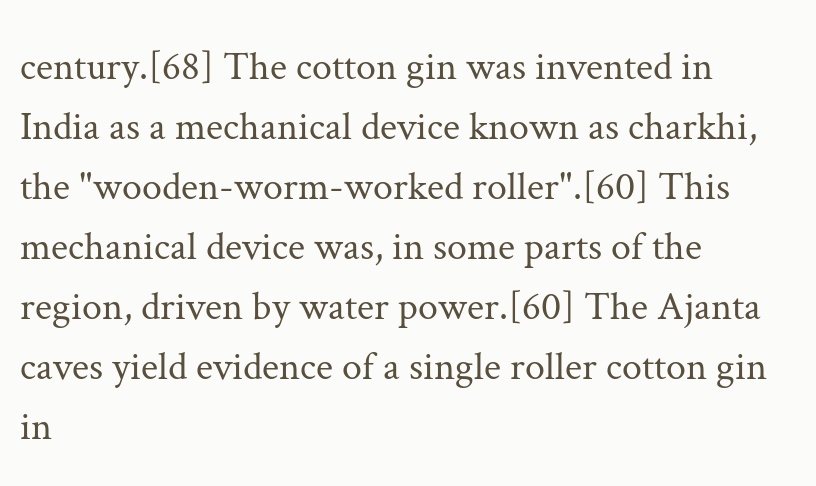century.[68] The cotton gin was invented in India as a mechanical device known as charkhi, the "wooden-worm-worked roller".[60] This mechanical device was, in some parts of the region, driven by water power.[60] The Ajanta caves yield evidence of a single roller cotton gin in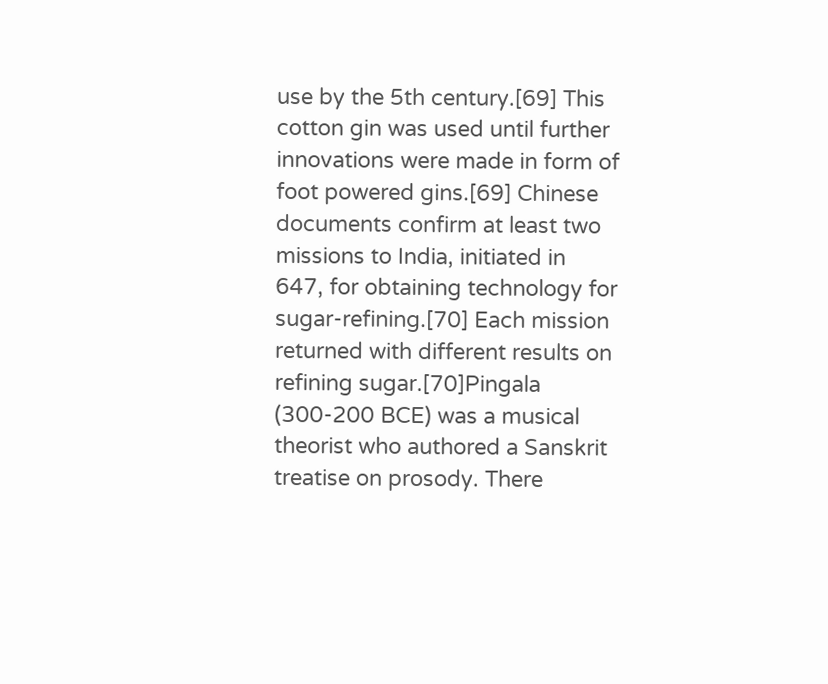use by the 5th century.[69] This cotton gin was used until further innovations were made in form of foot powered gins.[69] Chinese documents confirm at least two missions to India, initiated in 647, for obtaining technology for sugar-refining.[70] Each mission returned with different results on refining sugar.[70]Pingala (300-200 BCE) was a musical theorist who authored a Sanskrit treatise on prosody. There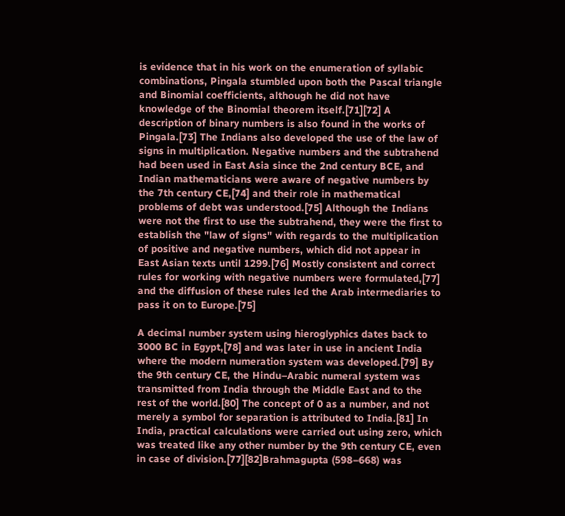is evidence that in his work on the enumeration of syllabic combinations, Pingala stumbled upon both the Pascal triangle and Binomial coefficients, although he did not have knowledge of the Binomial theorem itself.[71][72] A description of binary numbers is also found in the works of Pingala.[73] The Indians also developed the use of the law of signs in multiplication. Negative numbers and the subtrahend had been used in East Asia since the 2nd century BCE, and Indian mathematicians were aware of negative numbers by the 7th century CE,[74] and their role in mathematical problems of debt was understood.[75] Although the Indians were not the first to use the subtrahend, they were the first to establish the "law of signs" with regards to the multiplication of positive and negative numbers, which did not appear in East Asian texts until 1299.[76] Mostly consistent and correct rules for working with negative numbers were formulated,[77] and the diffusion of these rules led the Arab intermediaries to pass it on to Europe.[75]

A decimal number system using hieroglyphics dates back to 3000 BC in Egypt,[78] and was later in use in ancient India where the modern numeration system was developed.[79] By the 9th century CE, the Hindu–Arabic numeral system was transmitted from India through the Middle East and to the rest of the world.[80] The concept of 0 as a number, and not merely a symbol for separation is attributed to India.[81] In India, practical calculations were carried out using zero, which was treated like any other number by the 9th century CE, even in case of division.[77][82]Brahmagupta (598–668) was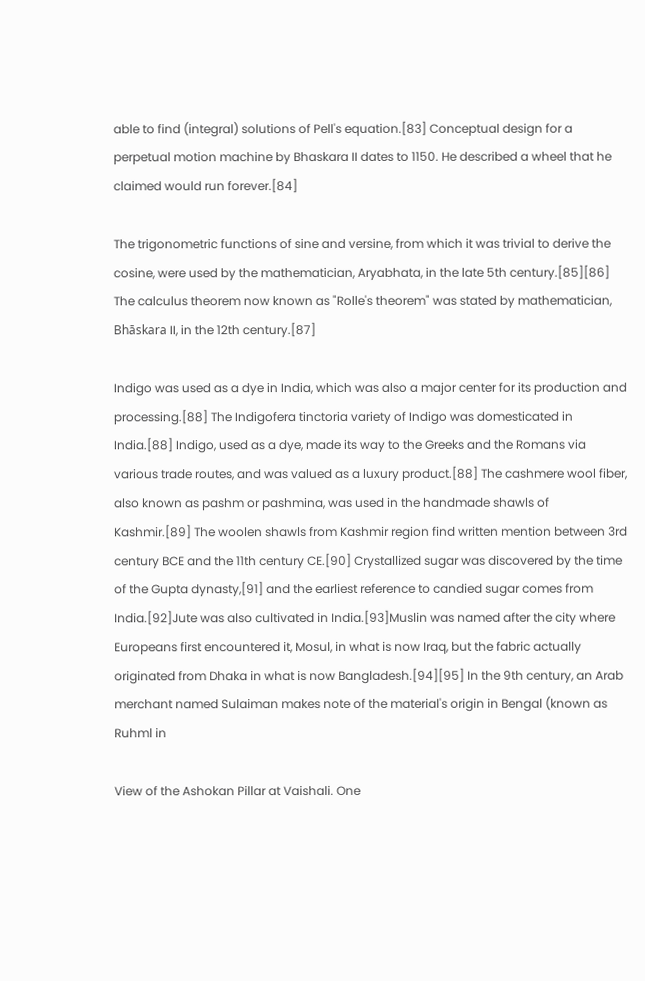able to find (integral) solutions of Pell's equation.[83] Conceptual design for a perpetual motion machine by Bhaskara II dates to 1150. He described a wheel that he claimed would run forever.[84]

The trigonometric functions of sine and versine, from which it was trivial to derive the cosine, were used by the mathematician, Aryabhata, in the late 5th century.[85][86] The calculus theorem now known as "Rolle's theorem" was stated by mathematician, Bhāskara II, in the 12th century.[87]

Indigo was used as a dye in India, which was also a major center for its production and processing.[88] The Indigofera tinctoria variety of Indigo was domesticated in India.[88] Indigo, used as a dye, made its way to the Greeks and the Romans via various trade routes, and was valued as a luxury product.[88] The cashmere wool fiber, also known as pashm or pashmina, was used in the handmade shawls of Kashmir.[89] The woolen shawls from Kashmir region find written mention between 3rd century BCE and the 11th century CE.[90] Crystallized sugar was discovered by the time of the Gupta dynasty,[91] and the earliest reference to candied sugar comes from India.[92]Jute was also cultivated in India.[93]Muslin was named after the city where Europeans first encountered it, Mosul, in what is now Iraq, but the fabric actually originated from Dhaka in what is now Bangladesh.[94][95] In the 9th century, an Arab merchant named Sulaiman makes note of the material's origin in Bengal (known as Ruhml in

View of the Ashokan Pillar at Vaishali. One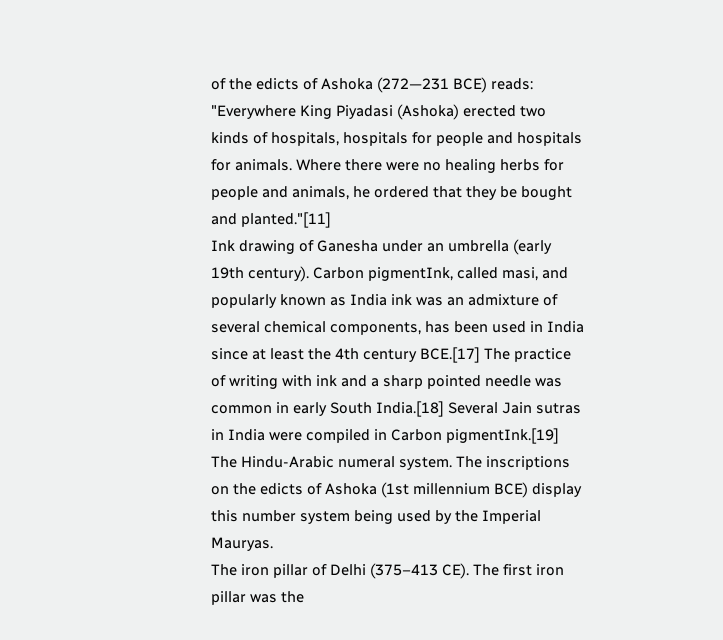of the edicts of Ashoka (272—231 BCE) reads: "Everywhere King Piyadasi (Ashoka) erected two kinds of hospitals, hospitals for people and hospitals for animals. Where there were no healing herbs for people and animals, he ordered that they be bought and planted."[11]
Ink drawing of Ganesha under an umbrella (early 19th century). Carbon pigmentInk, called masi, and popularly known as India ink was an admixture of several chemical components, has been used in India since at least the 4th century BCE.[17] The practice of writing with ink and a sharp pointed needle was common in early South India.[18] Several Jain sutras in India were compiled in Carbon pigmentInk.[19]
The Hindu-Arabic numeral system. The inscriptions on the edicts of Ashoka (1st millennium BCE) display this number system being used by the Imperial Mauryas.
The iron pillar of Delhi (375–413 CE). The first iron pillar was the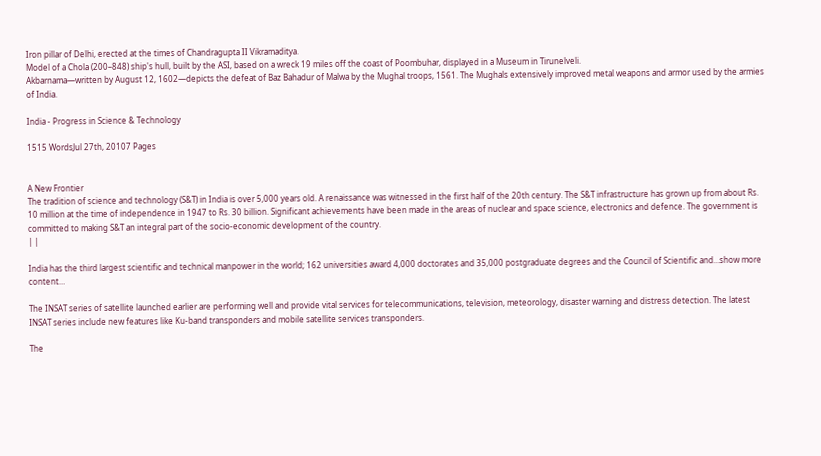Iron pillar of Delhi, erected at the times of Chandragupta II Vikramaditya.
Model of a Chola (200–848) ship's hull, built by the ASI, based on a wreck 19 miles off the coast of Poombuhar, displayed in a Museum in Tirunelveli.
Akbarnama—written by August 12, 1602—depicts the defeat of Baz Bahadur of Malwa by the Mughal troops, 1561. The Mughals extensively improved metal weapons and armor used by the armies of India.

India - Progress in Science & Technology

1515 WordsJul 27th, 20107 Pages


A New Frontier
The tradition of science and technology (S&T) in India is over 5,000 years old. A renaissance was witnessed in the first half of the 20th century. The S&T infrastructure has grown up from about Rs. 10 million at the time of independence in 1947 to Rs. 30 billion. Significant achievements have been made in the areas of nuclear and space science, electronics and defence. The government is committed to making S&T an integral part of the socio-economic development of the country.
| |

India has the third largest scientific and technical manpower in the world; 162 universities award 4,000 doctorates and 35,000 postgraduate degrees and the Council of Scientific and…show more content…

The INSAT series of satellite launched earlier are performing well and provide vital services for telecommunications, television, meteorology, disaster warning and distress detection. The latest INSAT series include new features like Ku-band transponders and mobile satellite services transponders.

The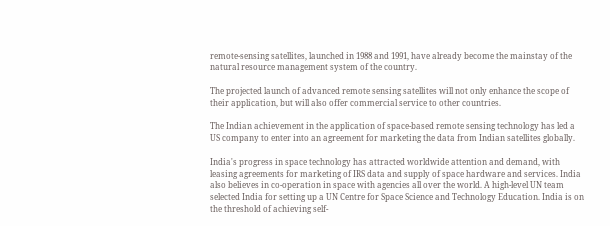remote-sensing satellites, launched in 1988 and 1991, have already become the mainstay of the natural resource management system of the country.

The projected launch of advanced remote sensing satellites will not only enhance the scope of their application, but will also offer commercial service to other countries.

The Indian achievement in the application of space-based remote sensing technology has led a US company to enter into an agreement for marketing the data from Indian satellites globally.

India's progress in space technology has attracted worldwide attention and demand, with leasing agreements for marketing of IRS data and supply of space hardware and services. India also believes in co-operation in space with agencies all over the world. A high-level UN team selected India for setting up a UN Centre for Space Science and Technology Education. India is on the threshold of achieving self-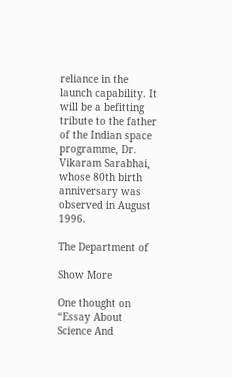reliance in the launch capability. It will be a befitting tribute to the father of the Indian space programme, Dr. Vikaram Sarabhai, whose 80th birth anniversary was observed in August 1996.

The Department of

Show More

One thought on “Essay About Science And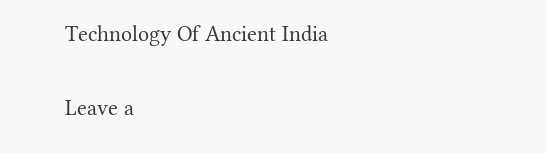Technology Of Ancient India

Leave a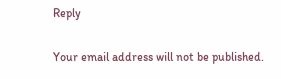Reply

Your email address will not be published.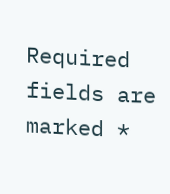Required fields are marked *